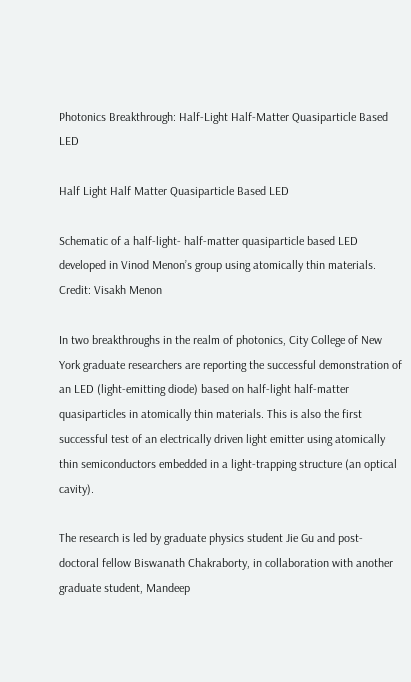Photonics Breakthrough: Half-Light Half-Matter Quasiparticle Based LED

Half Light Half Matter Quasiparticle Based LED

Schematic of a half-light- half-matter quasiparticle based LED developed in Vinod Menon’s group using atomically thin materials. Credit: Visakh Menon

In two breakthroughs in the realm of photonics, City College of New York graduate researchers are reporting the successful demonstration of an LED (light-emitting diode) based on half-light half-matter quasiparticles in atomically thin materials. This is also the first successful test of an electrically driven light emitter using atomically thin semiconductors embedded in a light-trapping structure (an optical cavity).

The research is led by graduate physics student Jie Gu and post-doctoral fellow Biswanath Chakraborty, in collaboration with another graduate student, Mandeep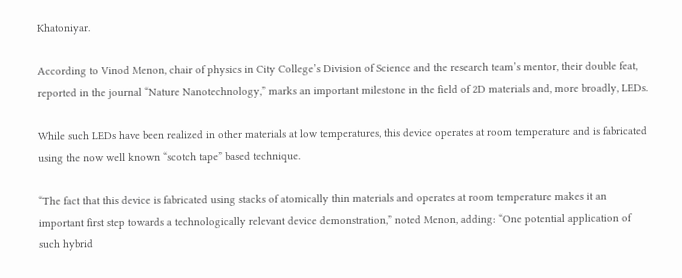Khatoniyar.

According to Vinod Menon, chair of physics in City College’s Division of Science and the research team’s mentor, their double feat, reported in the journal “Nature Nanotechnology,” marks an important milestone in the field of 2D materials and, more broadly, LEDs.

While such LEDs have been realized in other materials at low temperatures, this device operates at room temperature and is fabricated using the now well known “scotch tape” based technique.

“The fact that this device is fabricated using stacks of atomically thin materials and operates at room temperature makes it an important first step towards a technologically relevant device demonstration,” noted Menon, adding: “One potential application of such hybrid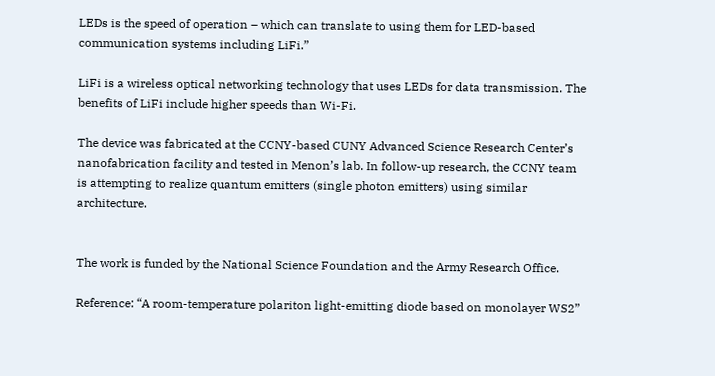LEDs is the speed of operation – which can translate to using them for LED-based communication systems including LiFi.”

LiFi is a wireless optical networking technology that uses LEDs for data transmission. The benefits of LiFi include higher speeds than Wi-Fi.

The device was fabricated at the CCNY-based CUNY Advanced Science Research Center’s nanofabrication facility and tested in Menon’s lab. In follow-up research, the CCNY team is attempting to realize quantum emitters (single photon emitters) using similar architecture.


The work is funded by the National Science Foundation and the Army Research Office.

Reference: “A room-temperature polariton light-emitting diode based on monolayer WS2”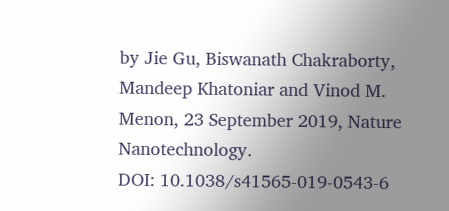by Jie Gu, Biswanath Chakraborty, Mandeep Khatoniar and Vinod M. Menon, 23 September 2019, Nature Nanotechnology.
DOI: 10.1038/s41565-019-0543-6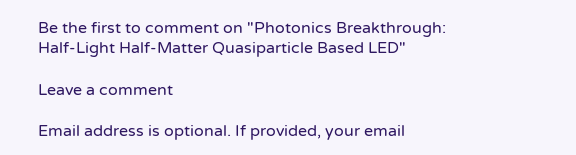Be the first to comment on "Photonics Breakthrough: Half-Light Half-Matter Quasiparticle Based LED"

Leave a comment

Email address is optional. If provided, your email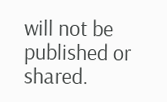will not be published or shared.